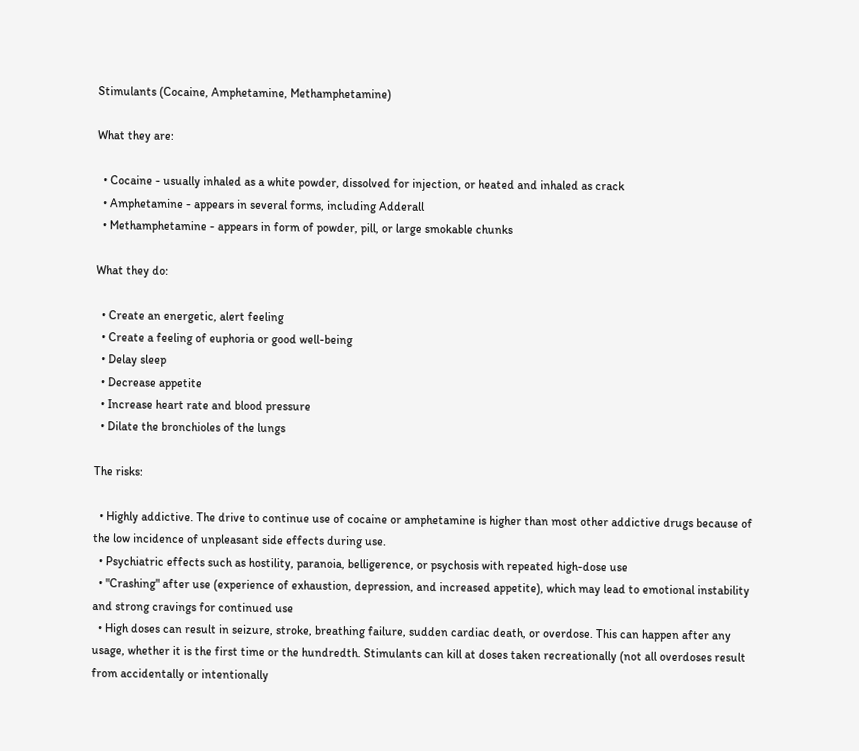Stimulants (Cocaine, Amphetamine, Methamphetamine)

What they are:

  • Cocaine - usually inhaled as a white powder, dissolved for injection, or heated and inhaled as crack
  • Amphetamine - appears in several forms, including Adderall
  • Methamphetamine - appears in form of powder, pill, or large smokable chunks

What they do:

  • Create an energetic, alert feeling
  • Create a feeling of euphoria or good well-being
  • Delay sleep
  • Decrease appetite
  • Increase heart rate and blood pressure
  • Dilate the bronchioles of the lungs

The risks:

  • Highly addictive. The drive to continue use of cocaine or amphetamine is higher than most other addictive drugs because of the low incidence of unpleasant side effects during use.
  • Psychiatric effects such as hostility, paranoia, belligerence, or psychosis with repeated high-dose use
  • "Crashing" after use (experience of exhaustion, depression, and increased appetite), which may lead to emotional instability and strong cravings for continued use
  • High doses can result in seizure, stroke, breathing failure, sudden cardiac death, or overdose. This can happen after any usage, whether it is the first time or the hundredth. Stimulants can kill at doses taken recreationally (not all overdoses result from accidentally or intentionally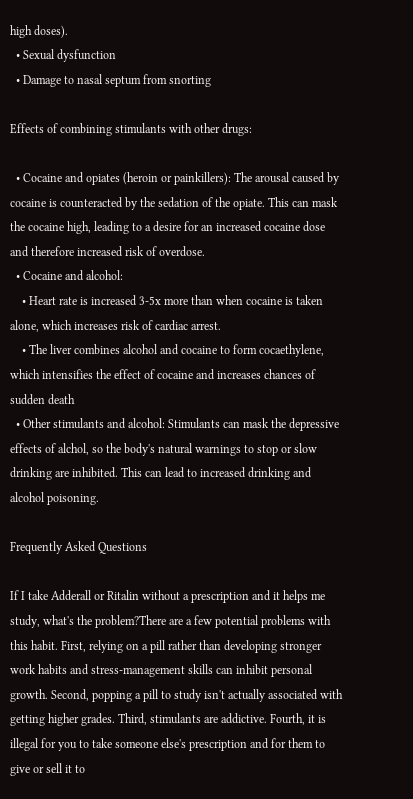high doses).
  • Sexual dysfunction
  • Damage to nasal septum from snorting

Effects of combining stimulants with other drugs:

  • Cocaine and opiates (heroin or painkillers): The arousal caused by cocaine is counteracted by the sedation of the opiate. This can mask the cocaine high, leading to a desire for an increased cocaine dose and therefore increased risk of overdose.
  • Cocaine and alcohol:
    • Heart rate is increased 3-5x more than when cocaine is taken alone, which increases risk of cardiac arrest.
    • The liver combines alcohol and cocaine to form cocaethylene, which intensifies the effect of cocaine and increases chances of sudden death
  • Other stimulants and alcohol: Stimulants can mask the depressive effects of alchol, so the body's natural warnings to stop or slow drinking are inhibited. This can lead to increased drinking and alcohol poisoning.

Frequently Asked Questions

If I take Adderall or Ritalin without a prescription and it helps me study, what's the problem?There are a few potential problems with this habit. First, relying on a pill rather than developing stronger work habits and stress-management skills can inhibit personal growth. Second, popping a pill to study isn't actually associated with getting higher grades. Third, stimulants are addictive. Fourth, it is illegal for you to take someone else's prescription and for them to give or sell it to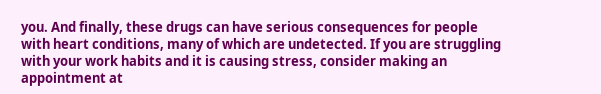you. And finally, these drugs can have serious consequences for people with heart conditions, many of which are undetected. If you are struggling with your work habits and it is causing stress, consider making an appointment at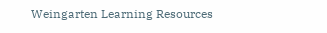Weingarten Learning Resources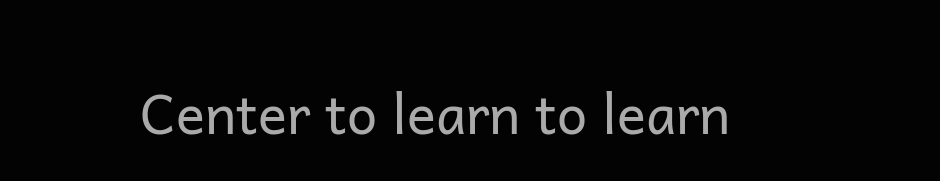Center to learn to learn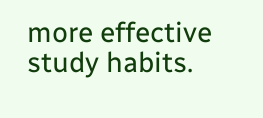more effective study habits.